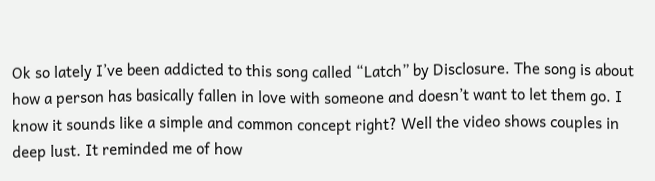Ok so lately I’ve been addicted to this song called “Latch” by Disclosure. The song is about how a person has basically fallen in love with someone and doesn’t want to let them go. I know it sounds like a simple and common concept right? Well the video shows couples in deep lust. It reminded me of how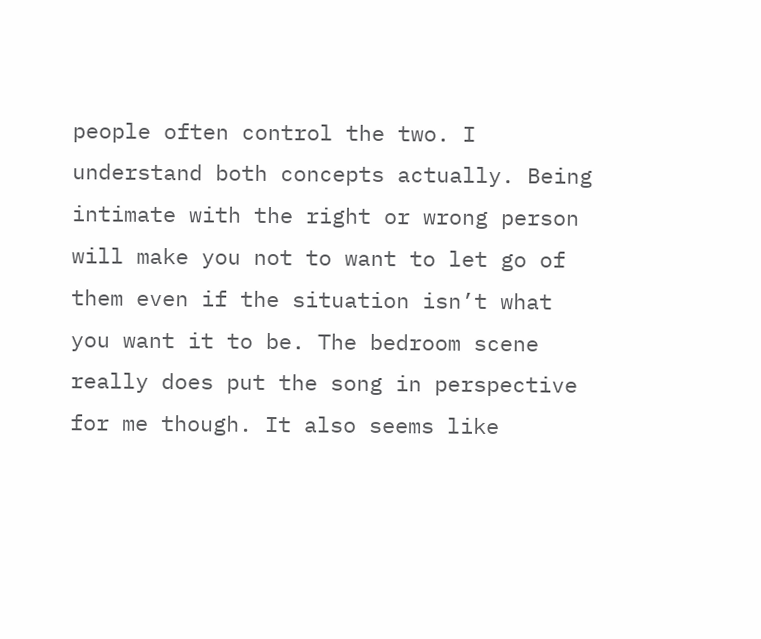people often control the two. I understand both concepts actually. Being intimate with the right or wrong person will make you not to want to let go of them even if the situation isn’t what you want it to be. The bedroom scene really does put the song in perspective for me though. It also seems like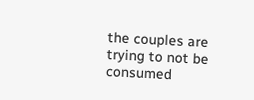the couples are trying to not be consumed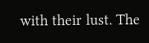with their lust. The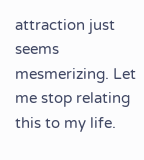attraction just seems mesmerizing. Let me stop relating this to my life.